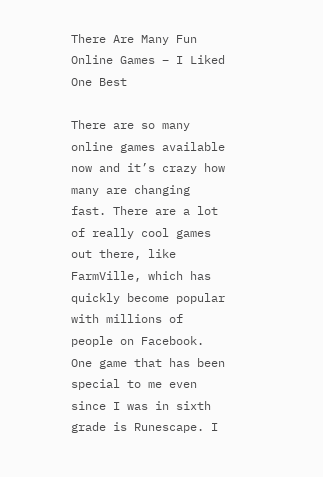There Are Many Fun Online Games – I Liked One Best

There are so many online games available now and it’s crazy how many are changing fast. There are a lot of really cool games out there, like FarmVille, which has quickly become popular with millions of people on Facebook. One game that has been special to me even since I was in sixth grade is Runescape. I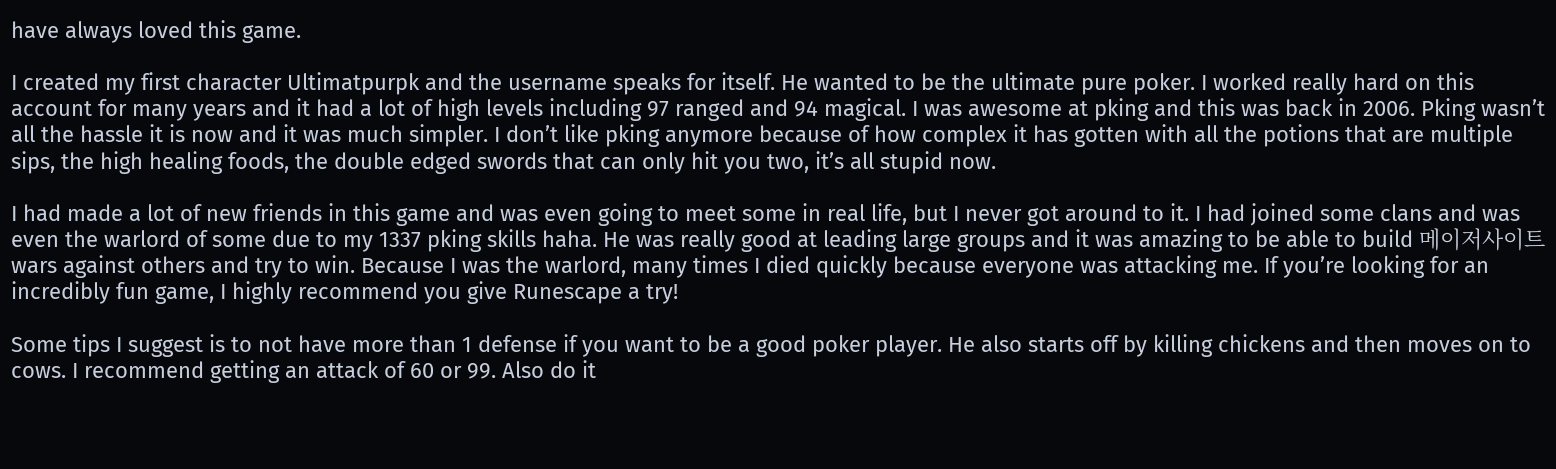have always loved this game.

I created my first character Ultimatpurpk and the username speaks for itself. He wanted to be the ultimate pure poker. I worked really hard on this account for many years and it had a lot of high levels including 97 ranged and 94 magical. I was awesome at pking and this was back in 2006. Pking wasn’t all the hassle it is now and it was much simpler. I don’t like pking anymore because of how complex it has gotten with all the potions that are multiple sips, the high healing foods, the double edged swords that can only hit you two, it’s all stupid now.

I had made a lot of new friends in this game and was even going to meet some in real life, but I never got around to it. I had joined some clans and was even the warlord of some due to my 1337 pking skills haha. He was really good at leading large groups and it was amazing to be able to build 메이저사이트  wars against others and try to win. Because I was the warlord, many times I died quickly because everyone was attacking me. If you’re looking for an incredibly fun game, I highly recommend you give Runescape a try!

Some tips I suggest is to not have more than 1 defense if you want to be a good poker player. He also starts off by killing chickens and then moves on to cows. I recommend getting an attack of 60 or 99. Also do it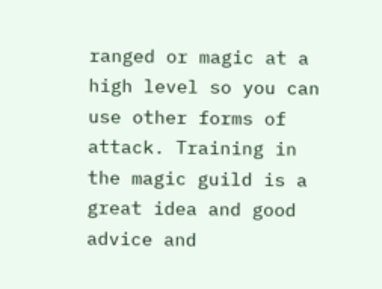ranged or magic at a high level so you can use other forms of attack. Training in the magic guild is a great idea and good advice and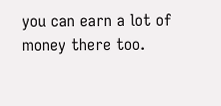you can earn a lot of money there too.